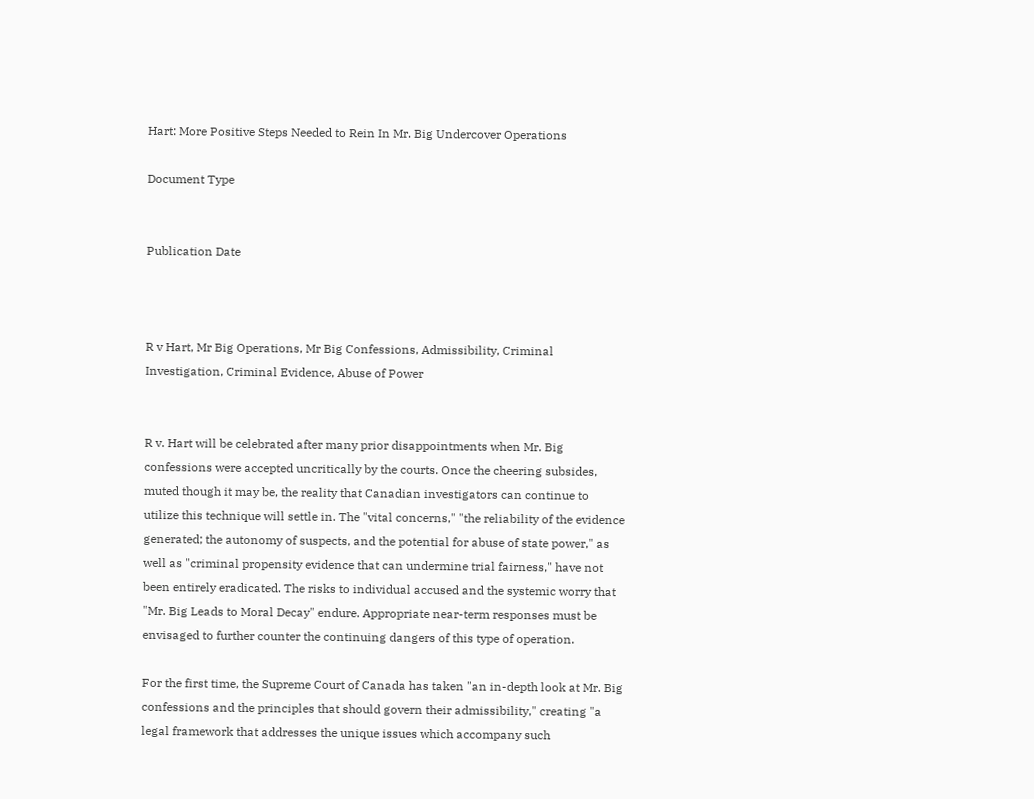Hart: More Positive Steps Needed to Rein In Mr. Big Undercover Operations

Document Type


Publication Date



R v Hart, Mr Big Operations, Mr Big Confessions, Admissibility, Criminal Investigation, Criminal Evidence, Abuse of Power


R v. Hart will be celebrated after many prior disappointments when Mr. Big confessions were accepted uncritically by the courts. Once the cheering subsides, muted though it may be, the reality that Canadian investigators can continue to utilize this technique will settle in. The "vital concerns," "the reliability of the evidence generated; the autonomy of suspects, and the potential for abuse of state power," as well as "criminal propensity evidence that can undermine trial fairness," have not been entirely eradicated. The risks to individual accused and the systemic worry that "Mr. Big Leads to Moral Decay" endure. Appropriate near-term responses must be envisaged to further counter the continuing dangers of this type of operation.

For the first time, the Supreme Court of Canada has taken "an in-depth look at Mr. Big confessions and the principles that should govern their admissibility," creating "a legal framework that addresses the unique issues which accompany such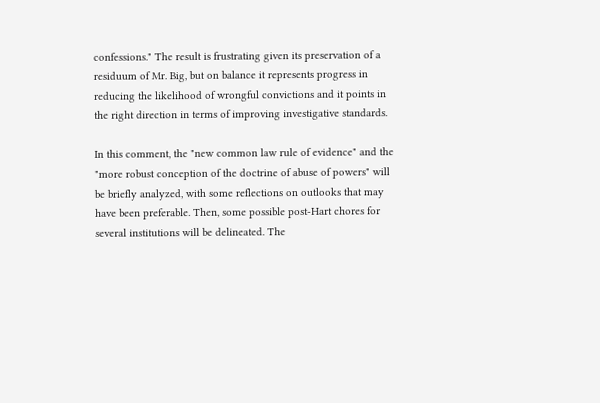confessions." The result is frustrating given its preservation of a residuum of Mr. Big, but on balance it represents progress in reducing the likelihood of wrongful convictions and it points in the right direction in terms of improving investigative standards.

In this comment, the "new common law rule of evidence" and the "more robust conception of the doctrine of abuse of powers" will be briefly analyzed, with some reflections on outlooks that may have been preferable. Then, some possible post-Hart chores for several institutions will be delineated. The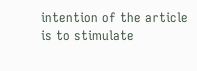intention of the article is to stimulate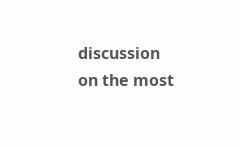discussion on the most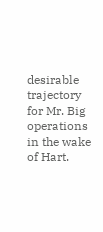desirable trajectory for Mr. Big operations in the wake of Hart.